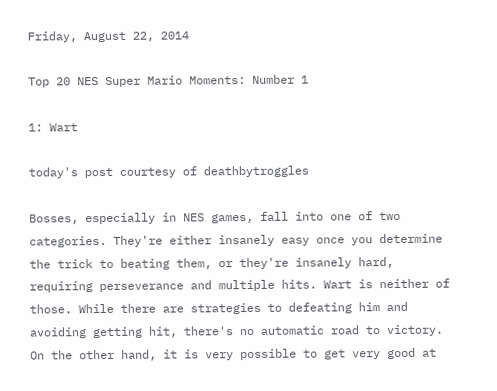Friday, August 22, 2014

Top 20 NES Super Mario Moments: Number 1

1: Wart

today's post courtesy of deathbytroggles

Bosses, especially in NES games, fall into one of two categories. They're either insanely easy once you determine the trick to beating them, or they're insanely hard, requiring perseverance and multiple hits. Wart is neither of those. While there are strategies to defeating him and avoiding getting hit, there's no automatic road to victory. On the other hand, it is very possible to get very good at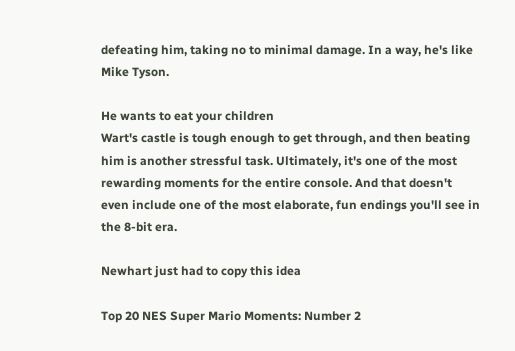defeating him, taking no to minimal damage. In a way, he's like Mike Tyson.

He wants to eat your children
Wart's castle is tough enough to get through, and then beating him is another stressful task. Ultimately, it's one of the most rewarding moments for the entire console. And that doesn't even include one of the most elaborate, fun endings you'll see in the 8-bit era.

Newhart just had to copy this idea

Top 20 NES Super Mario Moments: Number 2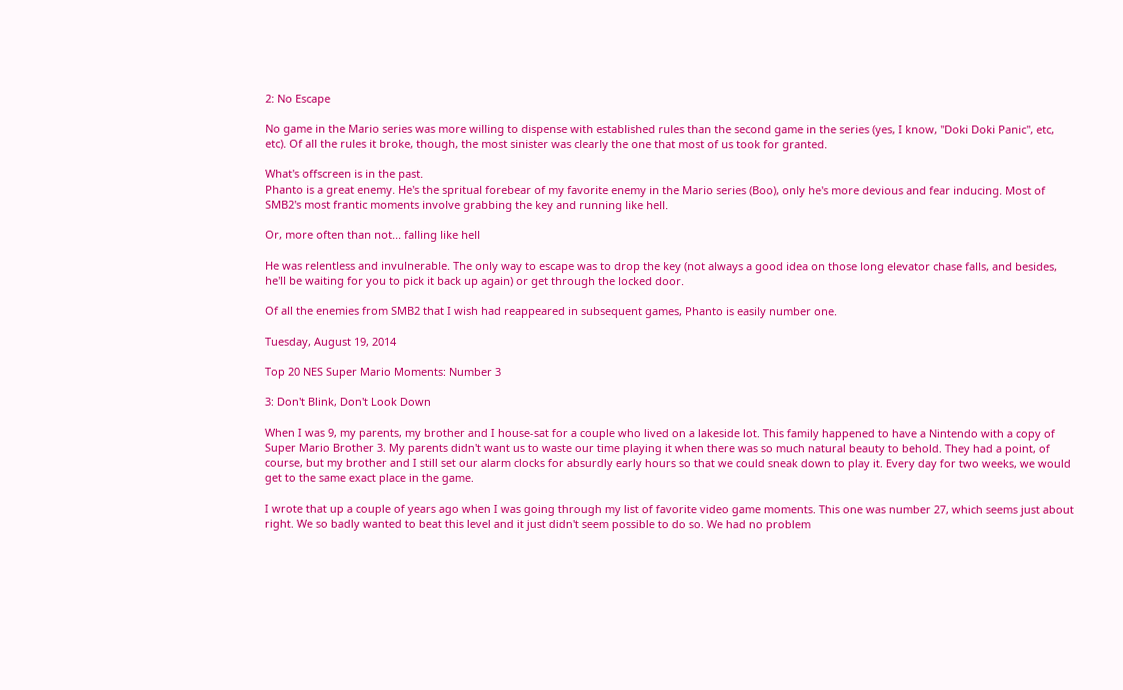2: No Escape

No game in the Mario series was more willing to dispense with established rules than the second game in the series (yes, I know, "Doki Doki Panic", etc, etc). Of all the rules it broke, though, the most sinister was clearly the one that most of us took for granted.

What's offscreen is in the past.
Phanto is a great enemy. He's the spritual forebear of my favorite enemy in the Mario series (Boo), only he's more devious and fear inducing. Most of SMB2's most frantic moments involve grabbing the key and running like hell.

Or, more often than not... falling like hell

He was relentless and invulnerable. The only way to escape was to drop the key (not always a good idea on those long elevator chase falls, and besides, he'll be waiting for you to pick it back up again) or get through the locked door.

Of all the enemies from SMB2 that I wish had reappeared in subsequent games, Phanto is easily number one.

Tuesday, August 19, 2014

Top 20 NES Super Mario Moments: Number 3

3: Don't Blink, Don't Look Down

When I was 9, my parents, my brother and I house-sat for a couple who lived on a lakeside lot. This family happened to have a Nintendo with a copy of Super Mario Brother 3. My parents didn't want us to waste our time playing it when there was so much natural beauty to behold. They had a point, of course, but my brother and I still set our alarm clocks for absurdly early hours so that we could sneak down to play it. Every day for two weeks, we would get to the same exact place in the game.

I wrote that up a couple of years ago when I was going through my list of favorite video game moments. This one was number 27, which seems just about right. We so badly wanted to beat this level and it just didn't seem possible to do so. We had no problem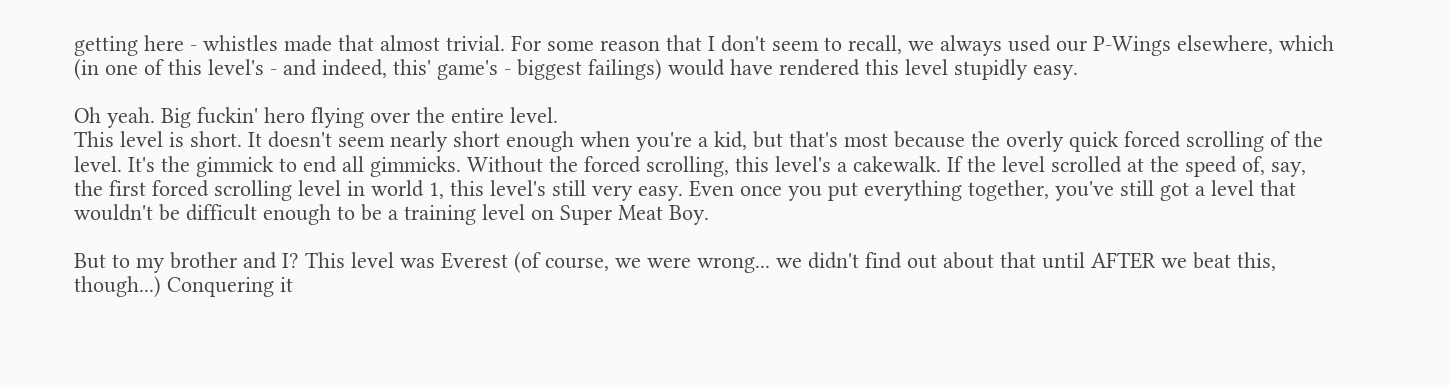getting here - whistles made that almost trivial. For some reason that I don't seem to recall, we always used our P-Wings elsewhere, which (in one of this level's - and indeed, this' game's - biggest failings) would have rendered this level stupidly easy.

Oh yeah. Big fuckin' hero flying over the entire level.
This level is short. It doesn't seem nearly short enough when you're a kid, but that's most because the overly quick forced scrolling of the level. It's the gimmick to end all gimmicks. Without the forced scrolling, this level's a cakewalk. If the level scrolled at the speed of, say, the first forced scrolling level in world 1, this level's still very easy. Even once you put everything together, you've still got a level that wouldn't be difficult enough to be a training level on Super Meat Boy.

But to my brother and I? This level was Everest (of course, we were wrong... we didn't find out about that until AFTER we beat this, though...) Conquering it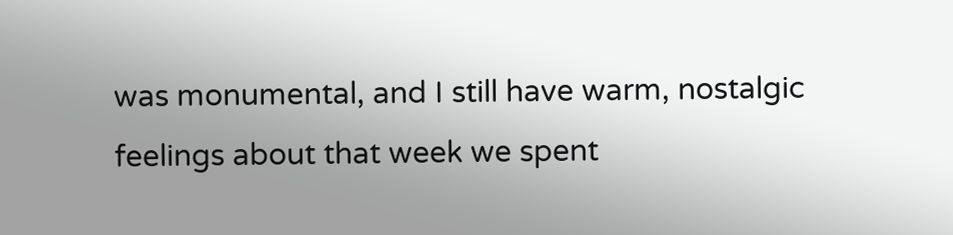was monumental, and I still have warm, nostalgic feelings about that week we spent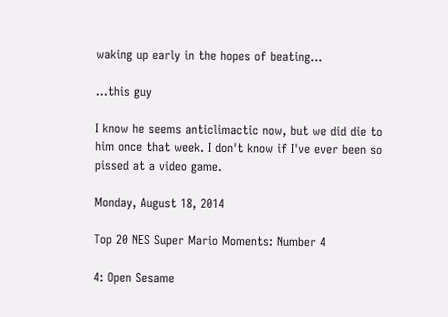waking up early in the hopes of beating...

...this guy

I know he seems anticlimactic now, but we did die to him once that week. I don't know if I've ever been so pissed at a video game.

Monday, August 18, 2014

Top 20 NES Super Mario Moments: Number 4

4: Open Sesame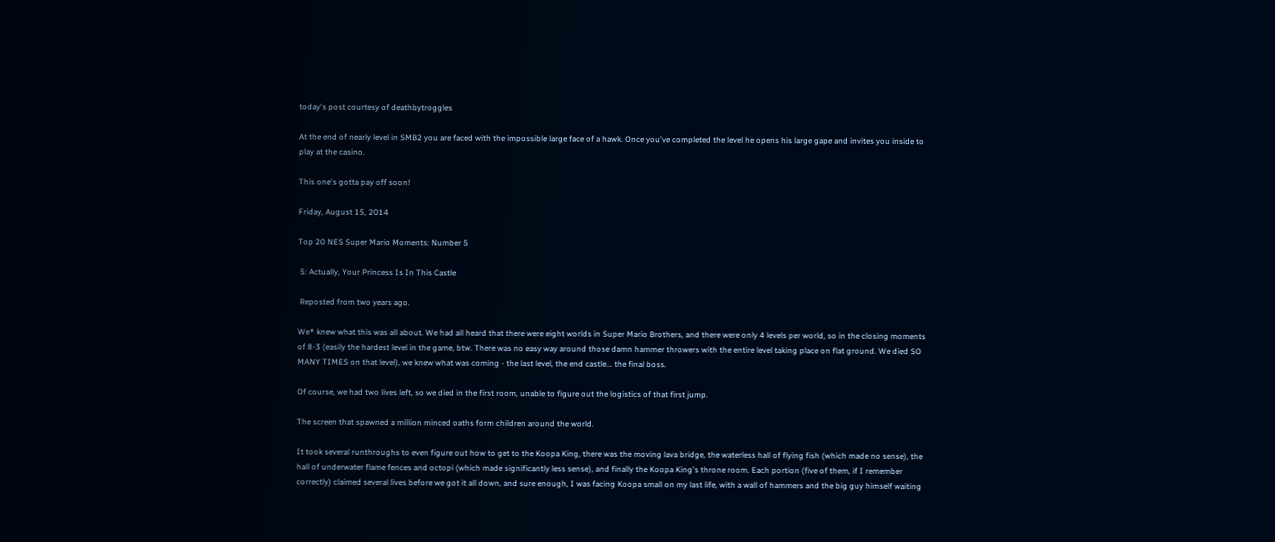today's post courtesy of deathbytroggles

At the end of nearly level in SMB2 you are faced with the impossible large face of a hawk. Once you've completed the level he opens his large gape and invites you inside to play at the casino.

This one's gotta pay off soon!

Friday, August 15, 2014

Top 20 NES Super Mario Moments: Number 5

 5: Actually, Your Princess Is In This Castle

 Reposted from two years ago.

We* knew what this was all about. We had all heard that there were eight worlds in Super Mario Brothers, and there were only 4 levels per world, so in the closing moments of 8-3 (easily the hardest level in the game, btw. There was no easy way around those damn hammer throwers with the entire level taking place on flat ground. We died SO MANY TIMES on that level), we knew what was coming - the last level, the end castle... the final boss.

Of course, we had two lives left, so we died in the first room, unable to figure out the logistics of that first jump.

The screen that spawned a million minced oaths form children around the world.

It took several runthroughs to even figure out how to get to the Koopa King, there was the moving lava bridge, the waterless hall of flying fish (which made no sense), the hall of underwater flame fences and octopi (which made significantly less sense), and finally the Koopa King's throne room. Each portion (five of them, if I remember correctly) claimed several lives before we got it all down, and sure enough, I was facing Koopa small on my last life, with a wall of hammers and the big guy himself waiting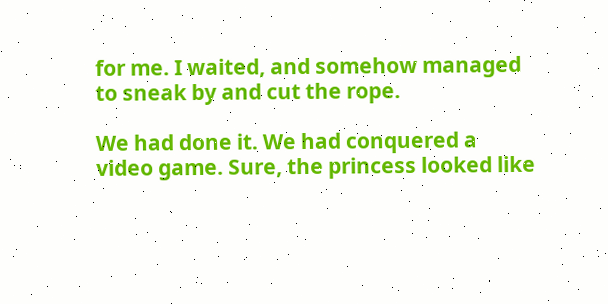for me. I waited, and somehow managed to sneak by and cut the rope.

We had done it. We had conquered a video game. Sure, the princess looked like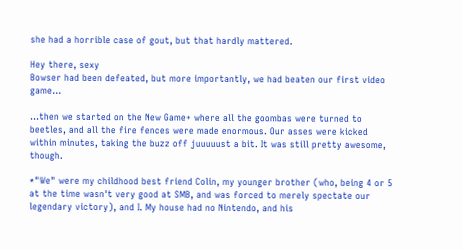she had a horrible case of gout, but that hardly mattered.

Hey there, sexy
Bowser had been defeated, but more importantly, we had beaten our first video game...

...then we started on the New Game+ where all the goombas were turned to beetles, and all the fire fences were made enormous. Our asses were kicked within minutes, taking the buzz off juuuuust a bit. It was still pretty awesome, though.

*"We" were my childhood best friend Colin, my younger brother (who, being 4 or 5 at the time wasn't very good at SMB, and was forced to merely spectate our legendary victory), and I. My house had no Nintendo, and his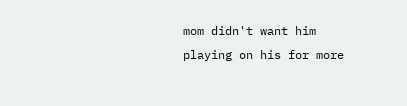mom didn't want him playing on his for more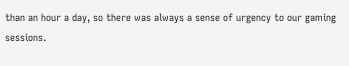than an hour a day, so there was always a sense of urgency to our gaming sessions.